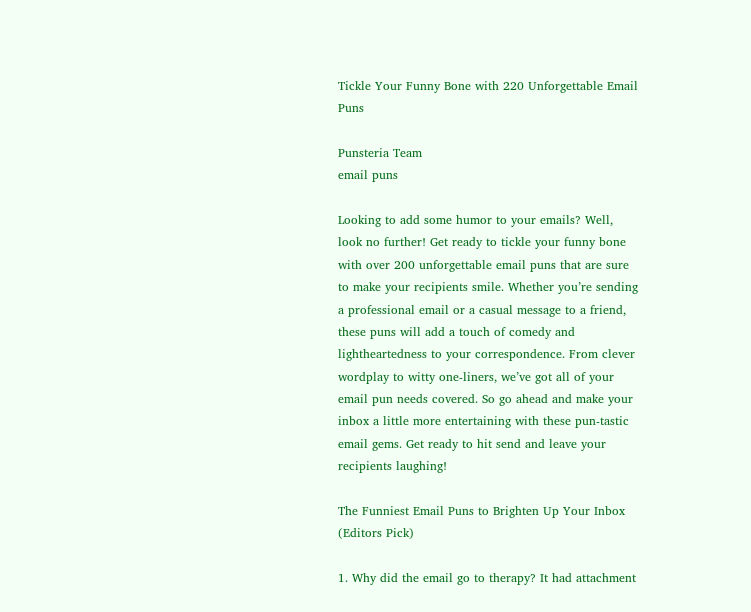Tickle Your Funny Bone with 220 Unforgettable Email Puns

Punsteria Team
email puns

Looking to add some humor to your emails? Well, look no further! Get ready to tickle your funny bone with over 200 unforgettable email puns that are sure to make your recipients smile. Whether you’re sending a professional email or a casual message to a friend, these puns will add a touch of comedy and lightheartedness to your correspondence. From clever wordplay to witty one-liners, we’ve got all of your email pun needs covered. So go ahead and make your inbox a little more entertaining with these pun-tastic email gems. Get ready to hit send and leave your recipients laughing!

The Funniest Email Puns to Brighten Up Your Inbox (Editors Pick)

1. Why did the email go to therapy? It had attachment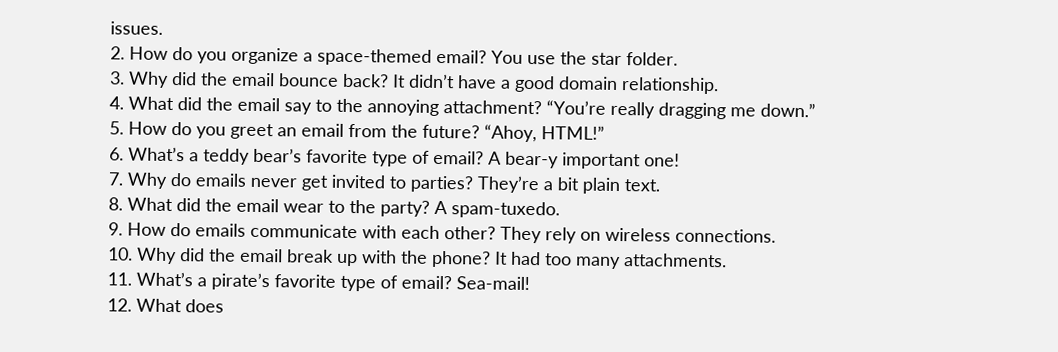issues.
2. How do you organize a space-themed email? You use the star folder.
3. Why did the email bounce back? It didn’t have a good domain relationship.
4. What did the email say to the annoying attachment? “You’re really dragging me down.”
5. How do you greet an email from the future? “Ahoy, HTML!”
6. What’s a teddy bear’s favorite type of email? A bear-y important one!
7. Why do emails never get invited to parties? They’re a bit plain text.
8. What did the email wear to the party? A spam-tuxedo.
9. How do emails communicate with each other? They rely on wireless connections.
10. Why did the email break up with the phone? It had too many attachments.
11. What’s a pirate’s favorite type of email? Sea-mail!
12. What does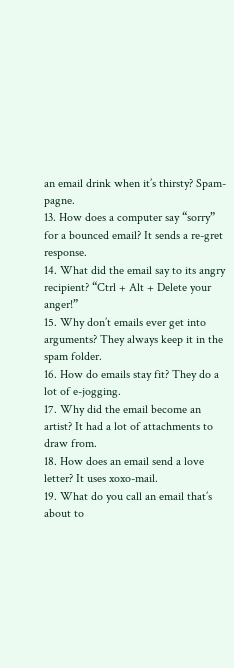an email drink when it’s thirsty? Spam-pagne.
13. How does a computer say “sorry” for a bounced email? It sends a re-gret response.
14. What did the email say to its angry recipient? “Ctrl + Alt + Delete your anger!”
15. Why don’t emails ever get into arguments? They always keep it in the spam folder.
16. How do emails stay fit? They do a lot of e-jogging.
17. Why did the email become an artist? It had a lot of attachments to draw from.
18. How does an email send a love letter? It uses xoxo-mail.
19. What do you call an email that’s about to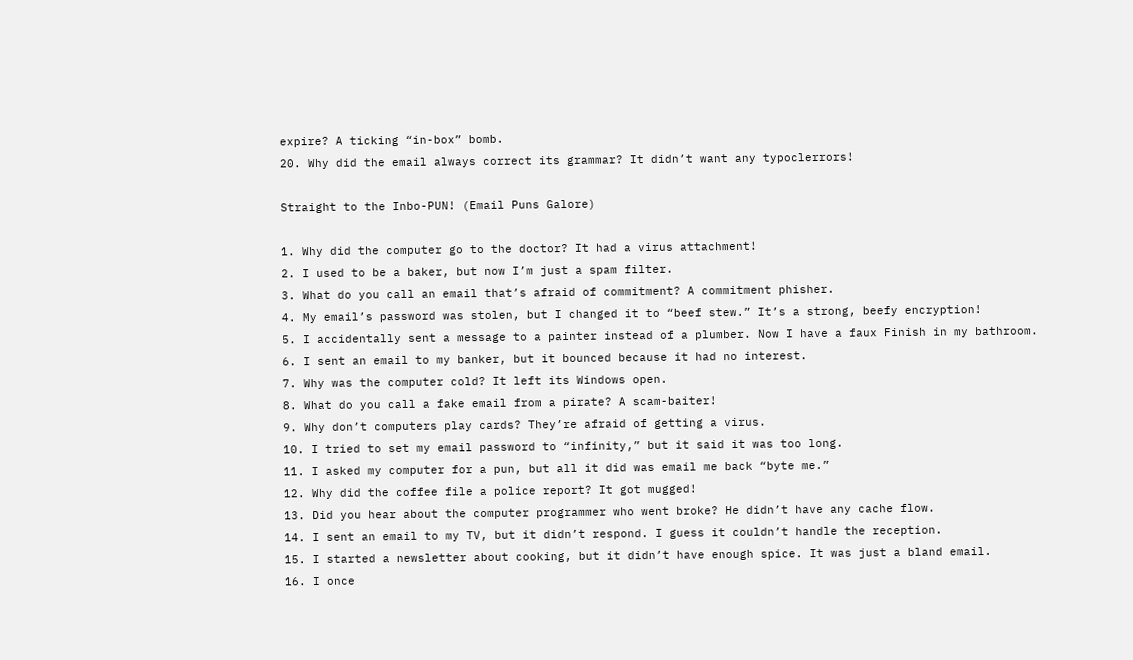expire? A ticking “in-box” bomb.
20. Why did the email always correct its grammar? It didn’t want any typoclerrors!

Straight to the Inbo-PUN! (Email Puns Galore)

1. Why did the computer go to the doctor? It had a virus attachment!
2. I used to be a baker, but now I’m just a spam filter.
3. What do you call an email that’s afraid of commitment? A commitment phisher.
4. My email’s password was stolen, but I changed it to “beef stew.” It’s a strong, beefy encryption!
5. I accidentally sent a message to a painter instead of a plumber. Now I have a faux Finish in my bathroom.
6. I sent an email to my banker, but it bounced because it had no interest.
7. Why was the computer cold? It left its Windows open.
8. What do you call a fake email from a pirate? A scam-baiter!
9. Why don’t computers play cards? They’re afraid of getting a virus.
10. I tried to set my email password to “infinity,” but it said it was too long.
11. I asked my computer for a pun, but all it did was email me back “byte me.”
12. Why did the coffee file a police report? It got mugged!
13. Did you hear about the computer programmer who went broke? He didn’t have any cache flow.
14. I sent an email to my TV, but it didn’t respond. I guess it couldn’t handle the reception.
15. I started a newsletter about cooking, but it didn’t have enough spice. It was just a bland email.
16. I once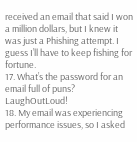received an email that said I won a million dollars, but I knew it was just a Phishing attempt. I guess I’ll have to keep fishing for fortune.
17. What’s the password for an email full of puns? LaughOutLoud!
18. My email was experiencing performance issues, so I asked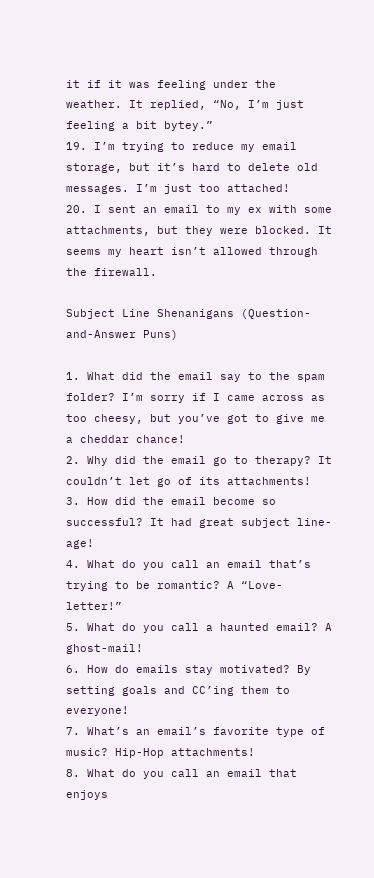it if it was feeling under the weather. It replied, “No, I’m just feeling a bit bytey.”
19. I’m trying to reduce my email storage, but it’s hard to delete old messages. I’m just too attached!
20. I sent an email to my ex with some attachments, but they were blocked. It seems my heart isn’t allowed through the firewall.

Subject Line Shenanigans (Question-and-Answer Puns)

1. What did the email say to the spam folder? I’m sorry if I came across as too cheesy, but you’ve got to give me a cheddar chance!
2. Why did the email go to therapy? It couldn’t let go of its attachments!
3. How did the email become so successful? It had great subject line-age!
4. What do you call an email that’s trying to be romantic? A “Love-letter!”
5. What do you call a haunted email? A ghost-mail!
6. How do emails stay motivated? By setting goals and CC’ing them to everyone!
7. What’s an email’s favorite type of music? Hip-Hop attachments!
8. What do you call an email that enjoys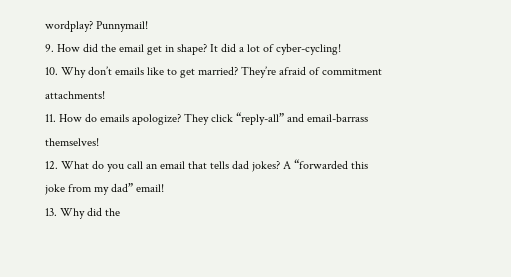wordplay? Punnymail!
9. How did the email get in shape? It did a lot of cyber-cycling!
10. Why don’t emails like to get married? They’re afraid of commitment attachments!
11. How do emails apologize? They click “reply-all” and email-barrass themselves!
12. What do you call an email that tells dad jokes? A “forwarded this joke from my dad” email!
13. Why did the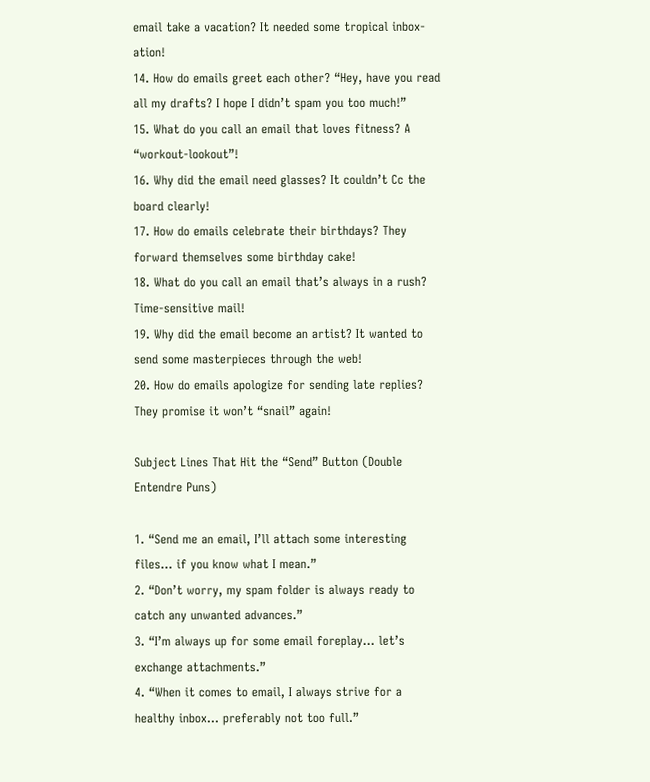email take a vacation? It needed some tropical inbox-ation!
14. How do emails greet each other? “Hey, have you read all my drafts? I hope I didn’t spam you too much!”
15. What do you call an email that loves fitness? A “workout-lookout”!
16. Why did the email need glasses? It couldn’t Cc the board clearly!
17. How do emails celebrate their birthdays? They forward themselves some birthday cake!
18. What do you call an email that’s always in a rush? Time-sensitive mail!
19. Why did the email become an artist? It wanted to send some masterpieces through the web!
20. How do emails apologize for sending late replies? They promise it won’t “snail” again!

Subject Lines That Hit the “Send” Button (Double Entendre Puns)

1. “Send me an email, I’ll attach some interesting files… if you know what I mean.”
2. “Don’t worry, my spam folder is always ready to catch any unwanted advances.”
3. “I’m always up for some email foreplay… let’s exchange attachments.”
4. “When it comes to email, I always strive for a healthy inbox… preferably not too full.”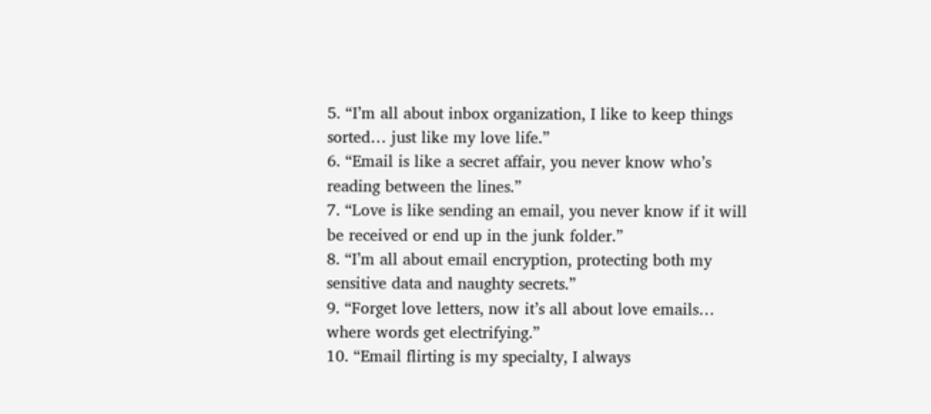5. “I’m all about inbox organization, I like to keep things sorted… just like my love life.”
6. “Email is like a secret affair, you never know who’s reading between the lines.”
7. “Love is like sending an email, you never know if it will be received or end up in the junk folder.”
8. “I’m all about email encryption, protecting both my sensitive data and naughty secrets.”
9. “Forget love letters, now it’s all about love emails… where words get electrifying.”
10. “Email flirting is my specialty, I always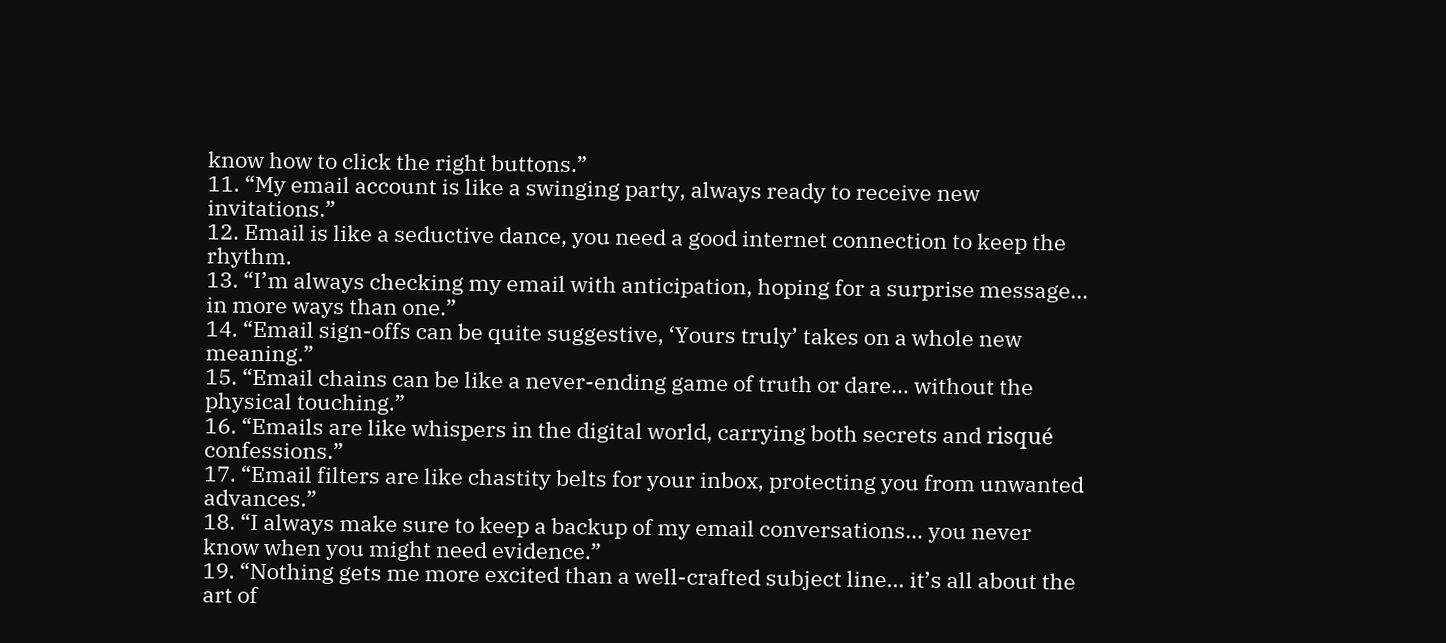know how to click the right buttons.”
11. “My email account is like a swinging party, always ready to receive new invitations.”
12. Email is like a seductive dance, you need a good internet connection to keep the rhythm.
13. “I’m always checking my email with anticipation, hoping for a surprise message… in more ways than one.”
14. “Email sign-offs can be quite suggestive, ‘Yours truly’ takes on a whole new meaning.”
15. “Email chains can be like a never-ending game of truth or dare… without the physical touching.”
16. “Emails are like whispers in the digital world, carrying both secrets and risqué confessions.”
17. “Email filters are like chastity belts for your inbox, protecting you from unwanted advances.”
18. “I always make sure to keep a backup of my email conversations… you never know when you might need evidence.”
19. “Nothing gets me more excited than a well-crafted subject line… it’s all about the art of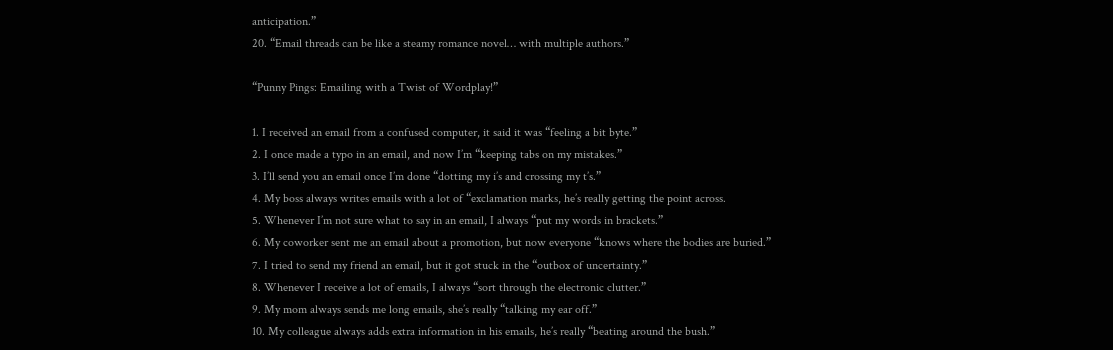anticipation.”
20. “Email threads can be like a steamy romance novel… with multiple authors.”

“Punny Pings: Emailing with a Twist of Wordplay!”

1. I received an email from a confused computer, it said it was “feeling a bit byte.”
2. I once made a typo in an email, and now I’m “keeping tabs on my mistakes.”
3. I’ll send you an email once I’m done “dotting my i’s and crossing my t’s.”
4. My boss always writes emails with a lot of “exclamation marks, he’s really getting the point across.
5. Whenever I’m not sure what to say in an email, I always “put my words in brackets.”
6. My coworker sent me an email about a promotion, but now everyone “knows where the bodies are buried.”
7. I tried to send my friend an email, but it got stuck in the “outbox of uncertainty.”
8. Whenever I receive a lot of emails, I always “sort through the electronic clutter.”
9. My mom always sends me long emails, she’s really “talking my ear off.”
10. My colleague always adds extra information in his emails, he’s really “beating around the bush.”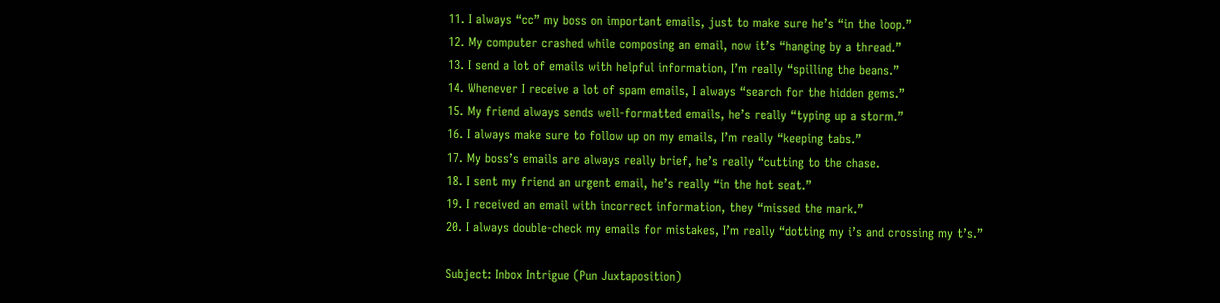11. I always “cc” my boss on important emails, just to make sure he’s “in the loop.”
12. My computer crashed while composing an email, now it’s “hanging by a thread.”
13. I send a lot of emails with helpful information, I’m really “spilling the beans.”
14. Whenever I receive a lot of spam emails, I always “search for the hidden gems.”
15. My friend always sends well-formatted emails, he’s really “typing up a storm.”
16. I always make sure to follow up on my emails, I’m really “keeping tabs.”
17. My boss’s emails are always really brief, he’s really “cutting to the chase.
18. I sent my friend an urgent email, he’s really “in the hot seat.”
19. I received an email with incorrect information, they “missed the mark.”
20. I always double-check my emails for mistakes, I’m really “dotting my i’s and crossing my t’s.”

Subject: Inbox Intrigue (Pun Juxtaposition)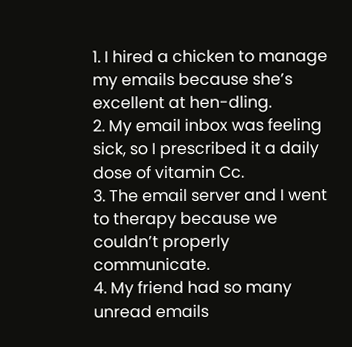1. I hired a chicken to manage my emails because she’s excellent at hen-dling.
2. My email inbox was feeling sick, so I prescribed it a daily dose of vitamin Cc.
3. The email server and I went to therapy because we couldn’t properly communicate.
4. My friend had so many unread emails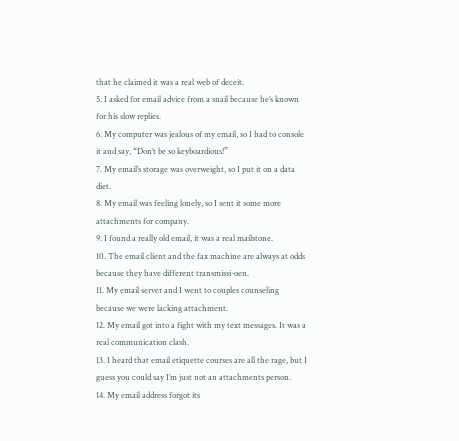that he claimed it was a real web of deceit.
5. I asked for email advice from a snail because he’s known for his slow replies.
6. My computer was jealous of my email, so I had to console it and say, “Don’t be so keyboardious!”
7. My email’s storage was overweight, so I put it on a data diet.
8. My email was feeling lonely, so I sent it some more attachments for company.
9. I found a really old email, it was a real mailstone.
10. The email client and the fax machine are always at odds because they have different transmissi-oen.
11. My email server and I went to couples counseling because we were lacking attachment.
12. My email got into a fight with my text messages. It was a real communication clash.
13. I heard that email etiquette courses are all the rage, but I guess you could say I’m just not an attachments person.
14. My email address forgot its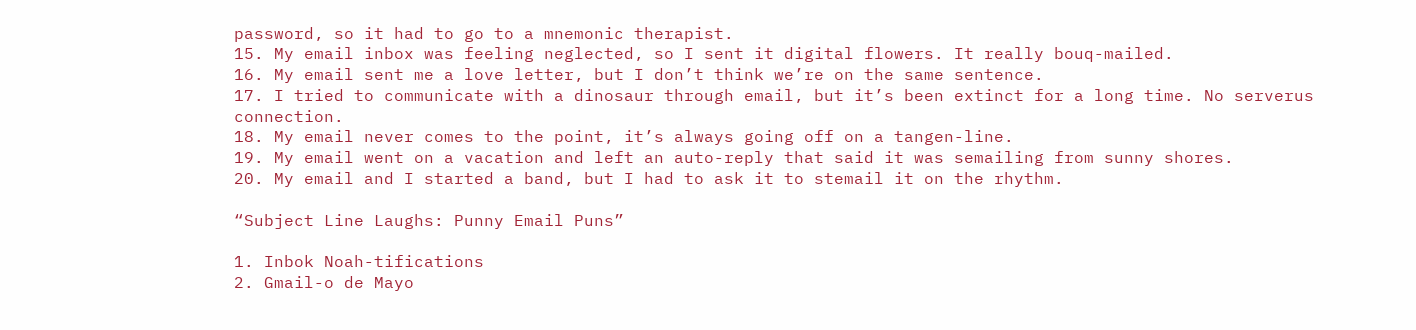password, so it had to go to a mnemonic therapist.
15. My email inbox was feeling neglected, so I sent it digital flowers. It really bouq-mailed.
16. My email sent me a love letter, but I don’t think we’re on the same sentence.
17. I tried to communicate with a dinosaur through email, but it’s been extinct for a long time. No serverus connection.
18. My email never comes to the point, it’s always going off on a tangen-line.
19. My email went on a vacation and left an auto-reply that said it was semailing from sunny shores.
20. My email and I started a band, but I had to ask it to stemail it on the rhythm.

“Subject Line Laughs: Punny Email Puns”

1. Inbok Noah-tifications
2. Gmail-o de Mayo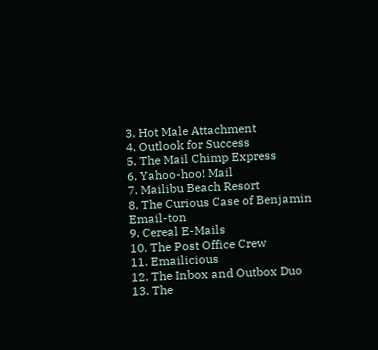3. Hot Male Attachment
4. Outlook for Success
5. The Mail Chimp Express
6. Yahoo-hoo! Mail
7. Mailibu Beach Resort
8. The Curious Case of Benjamin Email-ton
9. Cereal E-Mails
10. The Post Office Crew
11. Emailicious
12. The Inbox and Outbox Duo
13. The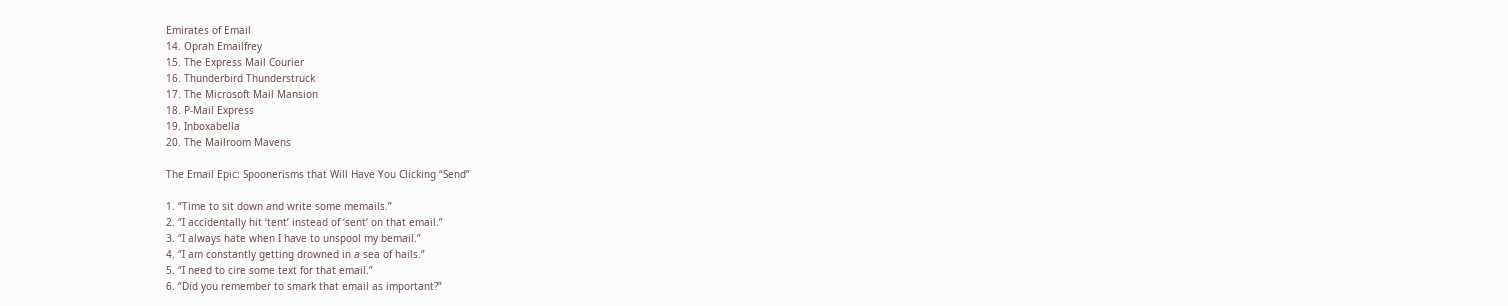Emirates of Email
14. Oprah Emailfrey
15. The Express Mail Courier
16. Thunderbird Thunderstruck
17. The Microsoft Mail Mansion
18. P-Mail Express
19. Inboxabella
20. The Mailroom Mavens

The Email Epic: Spoonerisms that Will Have You Clicking “Send”

1. “Time to sit down and write some memails.”
2. “I accidentally hit ‘tent’ instead of ‘sent’ on that email.”
3. “I always hate when I have to unspool my bemail.”
4. “I am constantly getting drowned in a sea of hails.”
5. “I need to cire some text for that email.”
6. “Did you remember to smark that email as important?”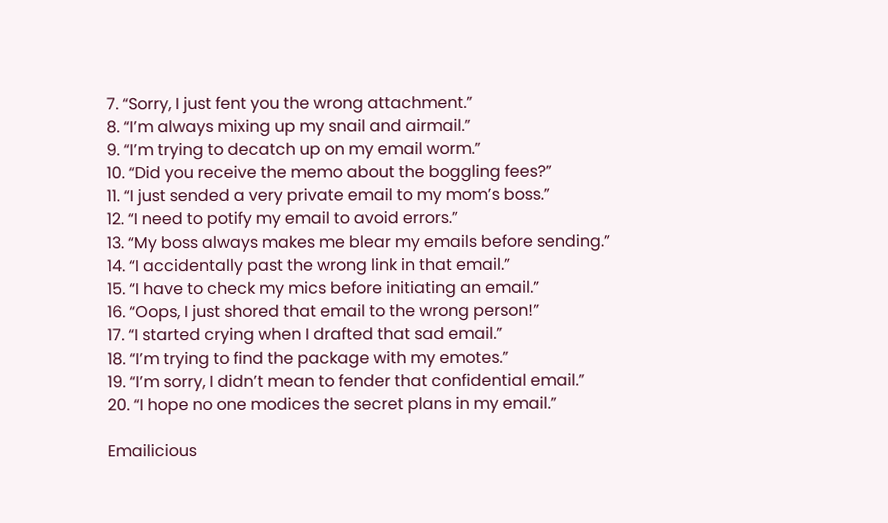7. “Sorry, I just fent you the wrong attachment.”
8. “I’m always mixing up my snail and airmail.”
9. “I’m trying to decatch up on my email worm.”
10. “Did you receive the memo about the boggling fees?”
11. “I just sended a very private email to my mom’s boss.”
12. “I need to potify my email to avoid errors.”
13. “My boss always makes me blear my emails before sending.”
14. “I accidentally past the wrong link in that email.”
15. “I have to check my mics before initiating an email.”
16. “Oops, I just shored that email to the wrong person!”
17. “I started crying when I drafted that sad email.”
18. “I’m trying to find the package with my emotes.”
19. “I’m sorry, I didn’t mean to fender that confidential email.”
20. “I hope no one modices the secret plans in my email.”

Emailicious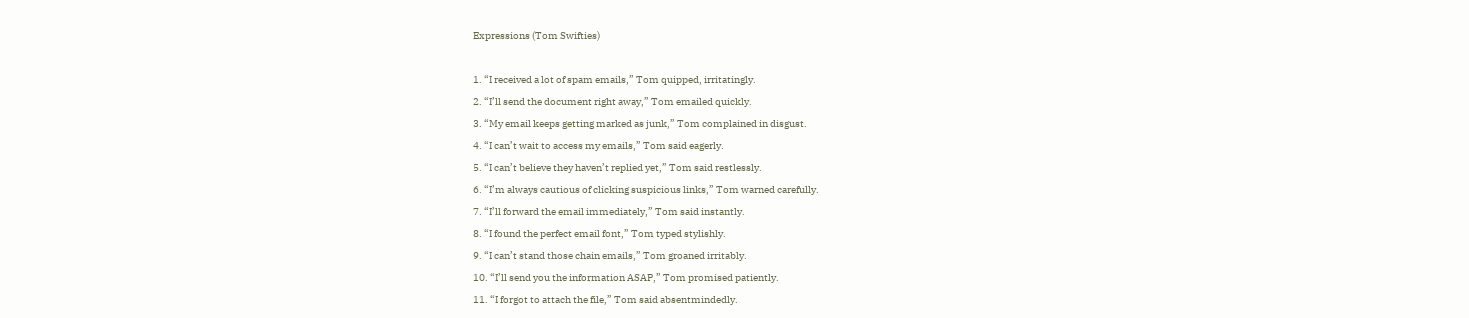Expressions (Tom Swifties)

1. “I received a lot of spam emails,” Tom quipped, irritatingly.
2. “I’ll send the document right away,” Tom emailed quickly.
3. “My email keeps getting marked as junk,” Tom complained in disgust.
4. “I can’t wait to access my emails,” Tom said eagerly.
5. “I can’t believe they haven’t replied yet,” Tom said restlessly.
6. “I’m always cautious of clicking suspicious links,” Tom warned carefully.
7. “I’ll forward the email immediately,” Tom said instantly.
8. “I found the perfect email font,” Tom typed stylishly.
9. “I can’t stand those chain emails,” Tom groaned irritably.
10. “I’ll send you the information ASAP,” Tom promised patiently.
11. “I forgot to attach the file,” Tom said absentmindedly.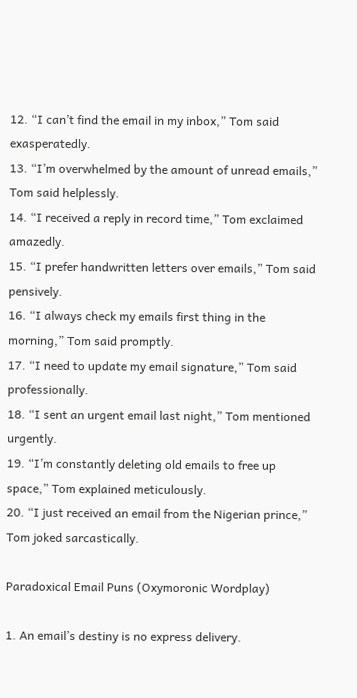12. “I can’t find the email in my inbox,” Tom said exasperatedly.
13. “I’m overwhelmed by the amount of unread emails,” Tom said helplessly.
14. “I received a reply in record time,” Tom exclaimed amazedly.
15. “I prefer handwritten letters over emails,” Tom said pensively.
16. “I always check my emails first thing in the morning,” Tom said promptly.
17. “I need to update my email signature,” Tom said professionally.
18. “I sent an urgent email last night,” Tom mentioned urgently.
19. “I’m constantly deleting old emails to free up space,” Tom explained meticulously.
20. “I just received an email from the Nigerian prince,” Tom joked sarcastically.

Paradoxical Email Puns (Oxymoronic Wordplay)

1. An email’s destiny is no express delivery.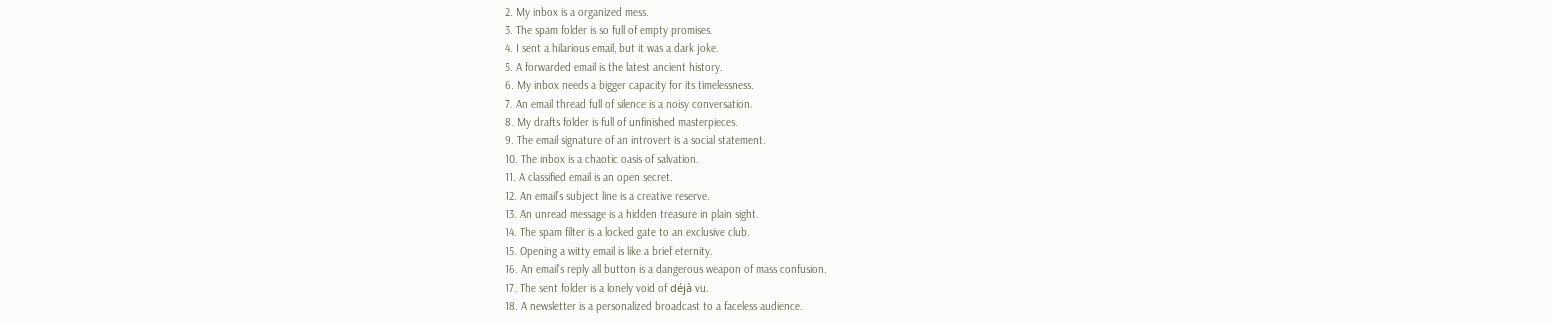2. My inbox is a organized mess.
3. The spam folder is so full of empty promises.
4. I sent a hilarious email, but it was a dark joke.
5. A forwarded email is the latest ancient history.
6. My inbox needs a bigger capacity for its timelessness.
7. An email thread full of silence is a noisy conversation.
8. My drafts folder is full of unfinished masterpieces.
9. The email signature of an introvert is a social statement.
10. The inbox is a chaotic oasis of salvation.
11. A classified email is an open secret.
12. An email’s subject line is a creative reserve.
13. An unread message is a hidden treasure in plain sight.
14. The spam filter is a locked gate to an exclusive club.
15. Opening a witty email is like a brief eternity.
16. An email’s reply all button is a dangerous weapon of mass confusion.
17. The sent folder is a lonely void of déjà vu.
18. A newsletter is a personalized broadcast to a faceless audience.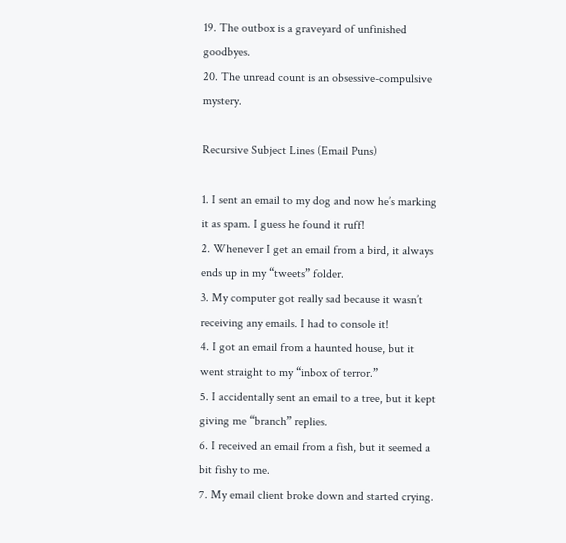19. The outbox is a graveyard of unfinished goodbyes.
20. The unread count is an obsessive-compulsive mystery.

Recursive Subject Lines (Email Puns)

1. I sent an email to my dog and now he’s marking it as spam. I guess he found it ruff!
2. Whenever I get an email from a bird, it always ends up in my “tweets” folder.
3. My computer got really sad because it wasn’t receiving any emails. I had to console it!
4. I got an email from a haunted house, but it went straight to my “inbox of terror.”
5. I accidentally sent an email to a tree, but it kept giving me “branch” replies.
6. I received an email from a fish, but it seemed a bit fishy to me.
7. My email client broke down and started crying.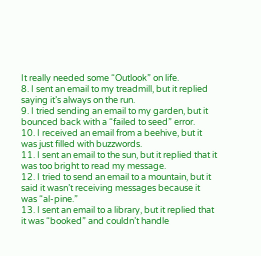It really needed some “Outlook” on life.
8. I sent an email to my treadmill, but it replied saying it’s always on the run.
9. I tried sending an email to my garden, but it bounced back with a “failed to seed” error.
10. I received an email from a beehive, but it was just filled with buzzwords.
11. I sent an email to the sun, but it replied that it was too bright to read my message.
12. I tried to send an email to a mountain, but it said it wasn’t receiving messages because it was “al-pine.”
13. I sent an email to a library, but it replied that it was “booked” and couldn’t handle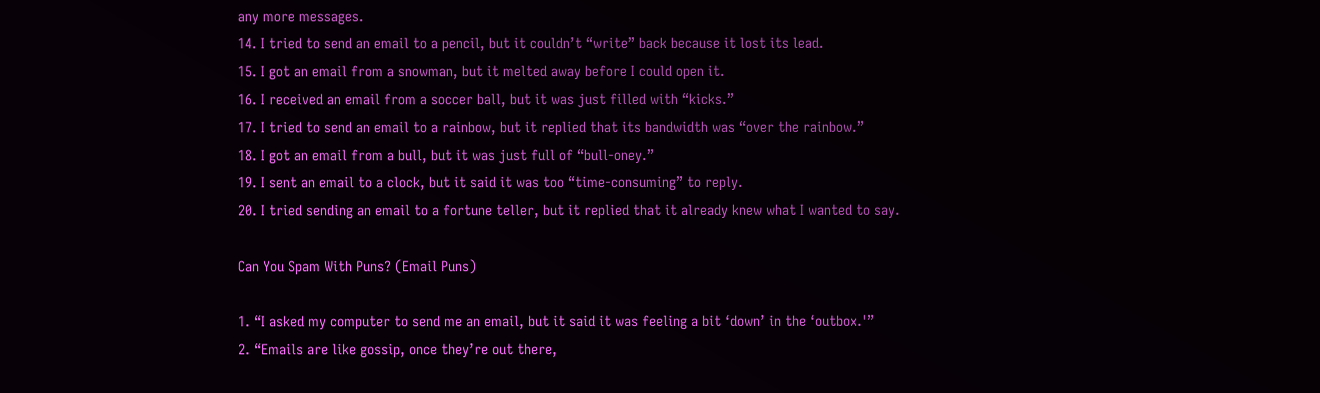any more messages.
14. I tried to send an email to a pencil, but it couldn’t “write” back because it lost its lead.
15. I got an email from a snowman, but it melted away before I could open it.
16. I received an email from a soccer ball, but it was just filled with “kicks.”
17. I tried to send an email to a rainbow, but it replied that its bandwidth was “over the rainbow.”
18. I got an email from a bull, but it was just full of “bull-oney.”
19. I sent an email to a clock, but it said it was too “time-consuming” to reply.
20. I tried sending an email to a fortune teller, but it replied that it already knew what I wanted to say.

Can You Spam With Puns? (Email Puns)

1. “I asked my computer to send me an email, but it said it was feeling a bit ‘down’ in the ‘outbox.'”
2. “Emails are like gossip, once they’re out there,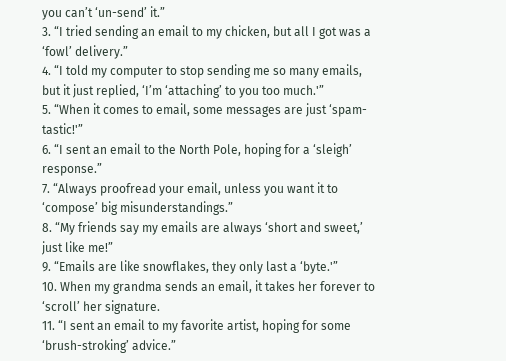you can’t ‘un-send’ it.”
3. “I tried sending an email to my chicken, but all I got was a ‘fowl’ delivery.”
4. “I told my computer to stop sending me so many emails, but it just replied, ‘I’m ‘attaching’ to you too much.'”
5. “When it comes to email, some messages are just ‘spam-tastic!'”
6. “I sent an email to the North Pole, hoping for a ‘sleigh’ response.”
7. “Always proofread your email, unless you want it to ‘compose’ big misunderstandings.”
8. “My friends say my emails are always ‘short and sweet,’ just like me!”
9. “Emails are like snowflakes, they only last a ‘byte.'”
10. When my grandma sends an email, it takes her forever to ‘scroll’ her signature.
11. “I sent an email to my favorite artist, hoping for some ‘brush-stroking’ advice.”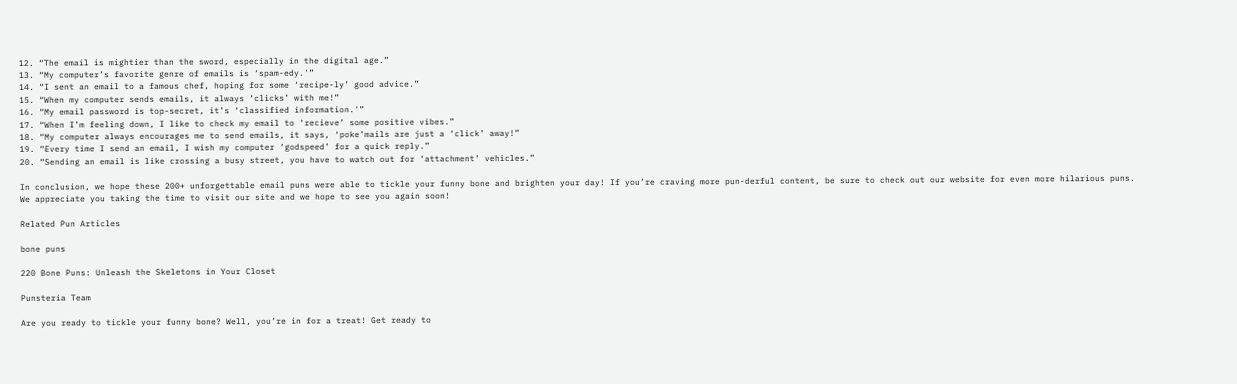12. “The email is mightier than the sword, especially in the digital age.”
13. “My computer’s favorite genre of emails is ‘spam-edy.'”
14. “I sent an email to a famous chef, hoping for some ‘recipe-ly’ good advice.”
15. “When my computer sends emails, it always ‘clicks’ with me!”
16. “My email password is top-secret, it’s ‘classified information.'”
17. “When I’m feeling down, I like to check my email to ‘recieve’ some positive vibes.”
18. “My computer always encourages me to send emails, it says, ‘poke’mails are just a ‘click’ away!”
19. “Every time I send an email, I wish my computer ‘godspeed’ for a quick reply.”
20. “Sending an email is like crossing a busy street, you have to watch out for ‘attachment’ vehicles.”

In conclusion, we hope these 200+ unforgettable email puns were able to tickle your funny bone and brighten your day! If you’re craving more pun-derful content, be sure to check out our website for even more hilarious puns. We appreciate you taking the time to visit our site and we hope to see you again soon!

Related Pun Articles

bone puns

220 Bone Puns: Unleash the Skeletons in Your Closet

Punsteria Team

Are you ready to tickle your funny bone? Well, you’re in for a treat! Get ready to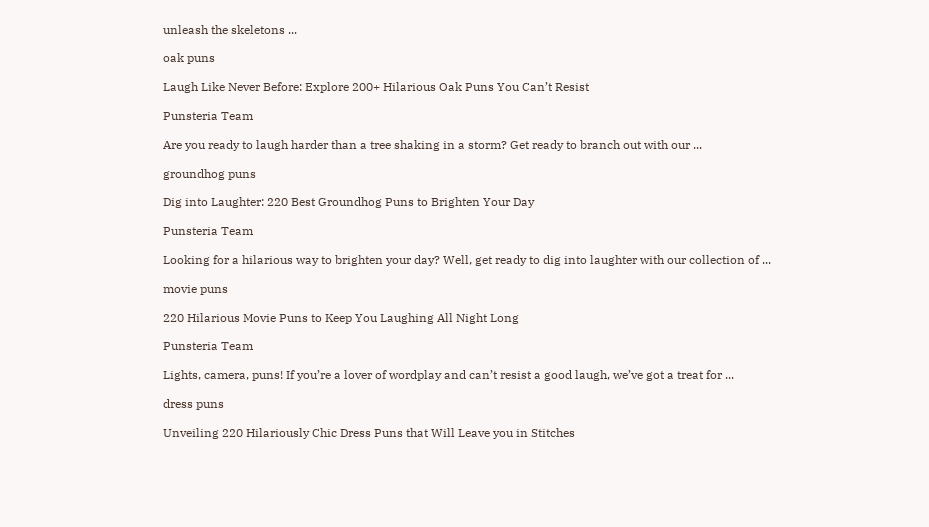unleash the skeletons ...

oak puns

Laugh Like Never Before: Explore 200+ Hilarious Oak Puns You Can’t Resist

Punsteria Team

Are you ready to laugh harder than a tree shaking in a storm? Get ready to branch out with our ...

groundhog puns

Dig into Laughter: 220 Best Groundhog Puns to Brighten Your Day

Punsteria Team

Looking for a hilarious way to brighten your day? Well, get ready to dig into laughter with our collection of ...

movie puns

220 Hilarious Movie Puns to Keep You Laughing All Night Long

Punsteria Team

Lights, camera, puns! If you’re a lover of wordplay and can’t resist a good laugh, we’ve got a treat for ...

dress puns

Unveiling 220 Hilariously Chic Dress Puns that Will Leave you in Stitches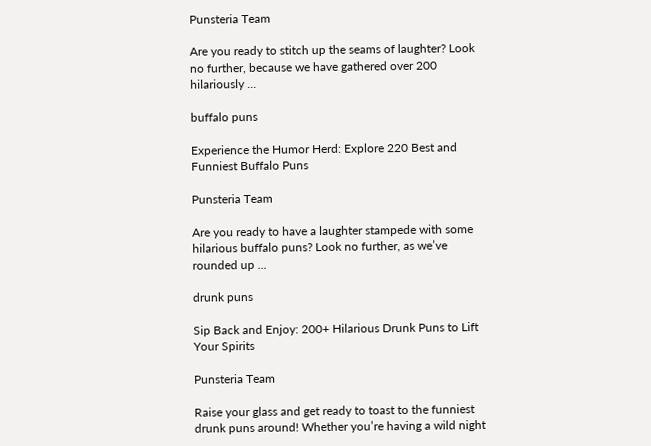Punsteria Team

Are you ready to stitch up the seams of laughter? Look no further, because we have gathered over 200 hilariously ...

buffalo puns

Experience the Humor Herd: Explore 220 Best and Funniest Buffalo Puns

Punsteria Team

Are you ready to have a laughter stampede with some hilarious buffalo puns? Look no further, as we’ve rounded up ...

drunk puns

Sip Back and Enjoy: 200+ Hilarious Drunk Puns to Lift Your Spirits

Punsteria Team

Raise your glass and get ready to toast to the funniest drunk puns around! Whether you’re having a wild night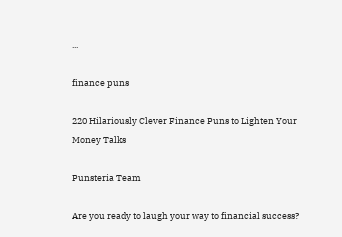...

finance puns

220 Hilariously Clever Finance Puns to Lighten Your Money Talks

Punsteria Team

Are you ready to laugh your way to financial success?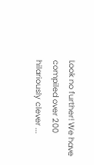Look no further! We have compiled over 200 hilariously clever ...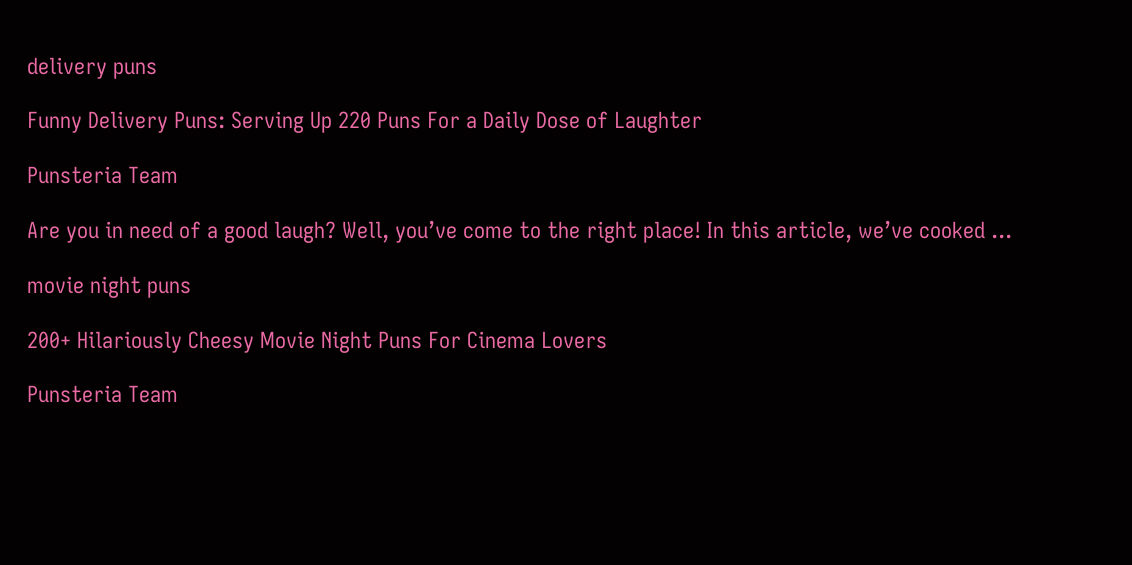delivery puns

Funny Delivery Puns: Serving Up 220 Puns For a Daily Dose of Laughter

Punsteria Team

Are you in need of a good laugh? Well, you’ve come to the right place! In this article, we’ve cooked ...

movie night puns

200+ Hilariously Cheesy Movie Night Puns For Cinema Lovers

Punsteria Team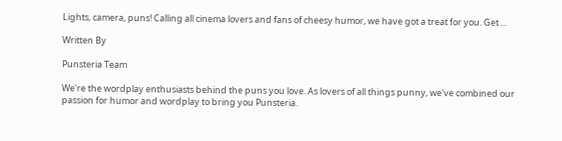Lights, camera, puns! Calling all cinema lovers and fans of cheesy humor, we have got a treat for you. Get ...

Written By

Punsteria Team

We're the wordplay enthusiasts behind the puns you love. As lovers of all things punny, we've combined our passion for humor and wordplay to bring you Punsteria.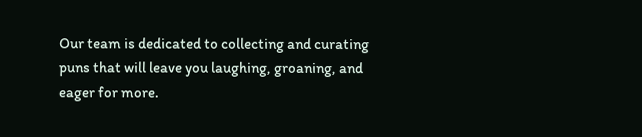Our team is dedicated to collecting and curating puns that will leave you laughing, groaning, and eager for more.